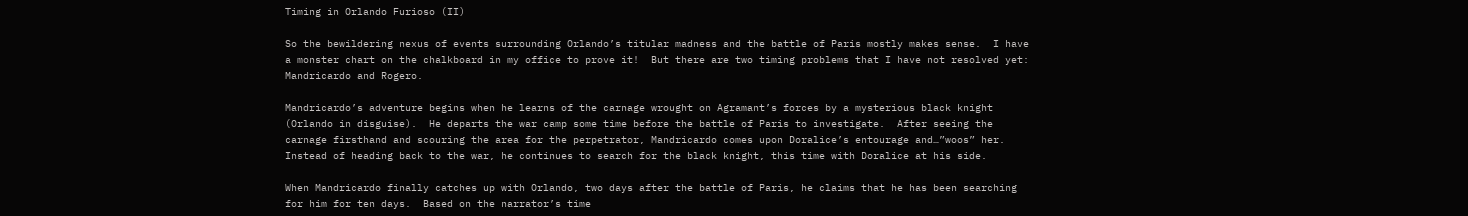Timing in Orlando Furioso (II)

So the bewildering nexus of events surrounding Orlando’s titular madness and the battle of Paris mostly makes sense.  I have a monster chart on the chalkboard in my office to prove it!  But there are two timing problems that I have not resolved yet: Mandricardo and Rogero.

Mandricardo’s adventure begins when he learns of the carnage wrought on Agramant’s forces by a mysterious black knight (Orlando in disguise).  He departs the war camp some time before the battle of Paris to investigate.  After seeing the carnage firsthand and scouring the area for the perpetrator, Mandricardo comes upon Doralice’s entourage and…”woos” her.  Instead of heading back to the war, he continues to search for the black knight, this time with Doralice at his side.

When Mandricardo finally catches up with Orlando, two days after the battle of Paris, he claims that he has been searching for him for ten days.  Based on the narrator’s time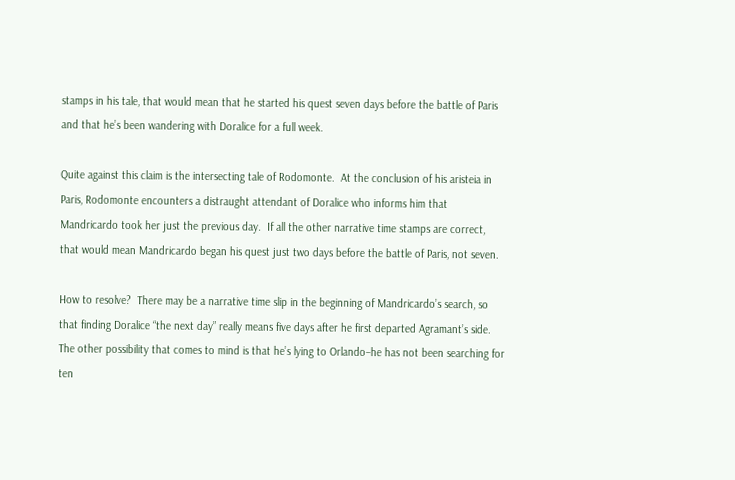stamps in his tale, that would mean that he started his quest seven days before the battle of Paris and that he’s been wandering with Doralice for a full week.

Quite against this claim is the intersecting tale of Rodomonte.  At the conclusion of his aristeia in Paris, Rodomonte encounters a distraught attendant of Doralice who informs him that Mandricardo took her just the previous day.  If all the other narrative time stamps are correct, that would mean Mandricardo began his quest just two days before the battle of Paris, not seven.

How to resolve?  There may be a narrative time slip in the beginning of Mandricardo’s search, so that finding Doralice “the next day” really means five days after he first departed Agramant’s side.  The other possibility that comes to mind is that he’s lying to Orlando–he has not been searching for ten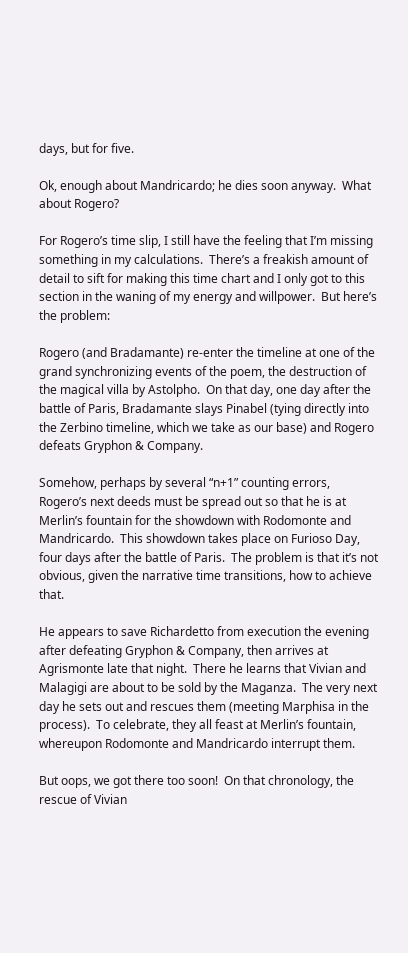days, but for five.

Ok, enough about Mandricardo; he dies soon anyway.  What about Rogero?

For Rogero’s time slip, I still have the feeling that I’m missing something in my calculations.  There’s a freakish amount of detail to sift for making this time chart and I only got to this section in the waning of my energy and willpower.  But here’s the problem:

Rogero (and Bradamante) re-enter the timeline at one of the grand synchronizing events of the poem, the destruction of the magical villa by Astolpho.  On that day, one day after the battle of Paris, Bradamante slays Pinabel (tying directly into the Zerbino timeline, which we take as our base) and Rogero defeats Gryphon & Company.

Somehow, perhaps by several “n+1” counting errors, Rogero’s next deeds must be spread out so that he is at Merlin’s fountain for the showdown with Rodomonte and Mandricardo.  This showdown takes place on Furioso Day, four days after the battle of Paris.  The problem is that it’s not obvious, given the narrative time transitions, how to achieve that.

He appears to save Richardetto from execution the evening after defeating Gryphon & Company, then arrives at Agrismonte late that night.  There he learns that Vivian and Malagigi are about to be sold by the Maganza.  The very next day he sets out and rescues them (meeting Marphisa in the process).  To celebrate, they all feast at Merlin’s fountain, whereupon Rodomonte and Mandricardo interrupt them.

But oops, we got there too soon!  On that chronology, the rescue of Vivian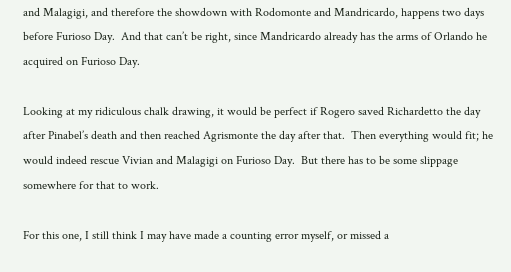and Malagigi, and therefore the showdown with Rodomonte and Mandricardo, happens two days before Furioso Day.  And that can’t be right, since Mandricardo already has the arms of Orlando he acquired on Furioso Day.

Looking at my ridiculous chalk drawing, it would be perfect if Rogero saved Richardetto the day after Pinabel’s death and then reached Agrismonte the day after that.  Then everything would fit; he would indeed rescue Vivian and Malagigi on Furioso Day.  But there has to be some slippage somewhere for that to work.

For this one, I still think I may have made a counting error myself, or missed a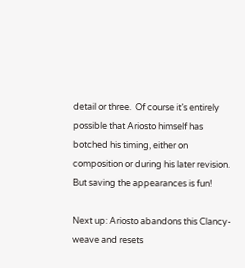detail or three.  Of course it’s entirely possible that Ariosto himself has botched his timing, either on composition or during his later revision.  But saving the appearances is fun!

Next up: Ariosto abandons this Clancy-weave and resets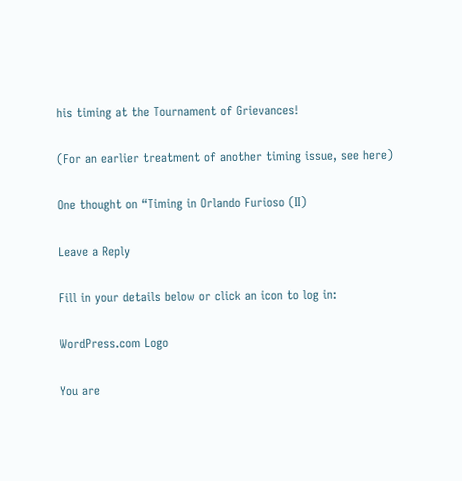his timing at the Tournament of Grievances!

(For an earlier treatment of another timing issue, see here)

One thought on “Timing in Orlando Furioso (II)

Leave a Reply

Fill in your details below or click an icon to log in:

WordPress.com Logo

You are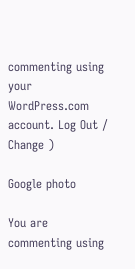commenting using your WordPress.com account. Log Out /  Change )

Google photo

You are commenting using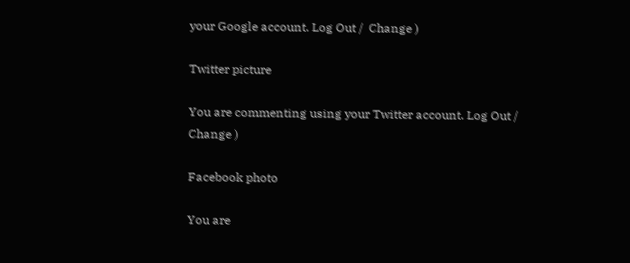your Google account. Log Out /  Change )

Twitter picture

You are commenting using your Twitter account. Log Out /  Change )

Facebook photo

You are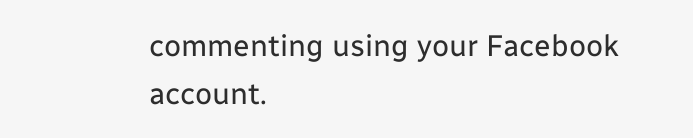commenting using your Facebook account.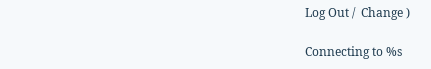Log Out /  Change )

Connecting to %s